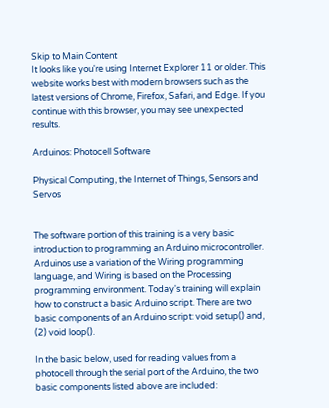Skip to Main Content
It looks like you're using Internet Explorer 11 or older. This website works best with modern browsers such as the latest versions of Chrome, Firefox, Safari, and Edge. If you continue with this browser, you may see unexpected results.

Arduinos: Photocell Software

Physical Computing, the Internet of Things, Sensors and Servos


The software portion of this training is a very basic introduction to programming an Arduino microcontroller. Arduinos use a variation of the Wiring programming language, and Wiring is based on the Processing programming environment. Today's training will explain how to construct a basic Arduino script. There are two basic components of an Arduino script: void setup() and, (2) void loop().

In the basic below, used for reading values from a photocell through the serial port of the Arduino, the two basic components listed above are included: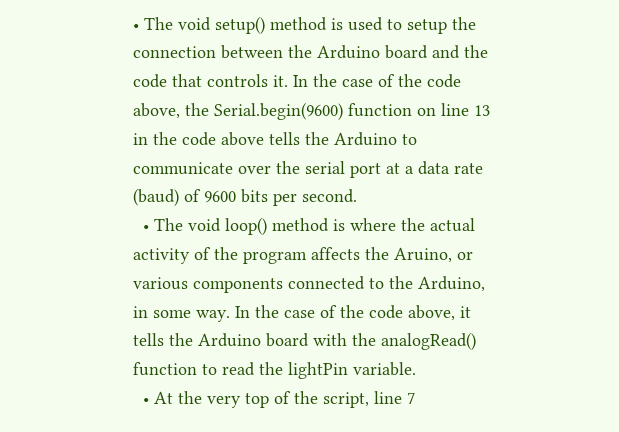• The void setup() method is used to setup the connection between the Arduino board and the code that controls it. In the case of the code above, the Serial.begin(9600) function on line 13 in the code above tells the Arduino to communicate over the serial port at a data rate (baud) of 9600 bits per second.
  • The void loop() method is where the actual activity of the program affects the Aruino, or various components connected to the Arduino, in some way. In the case of the code above, it tells the Arduino board with the analogRead() function to read the lightPin variable.
  • At the very top of the script, line 7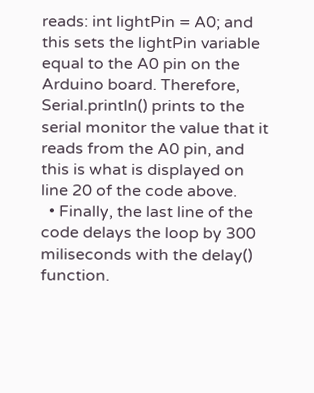reads: int lightPin = A0; and this sets the lightPin variable equal to the A0 pin on the Arduino board. Therefore, Serial.println() prints to the serial monitor the value that it reads from the A0 pin, and this is what is displayed on line 20 of the code above.
  • Finally, the last line of the code delays the loop by 300 miliseconds with the delay() function.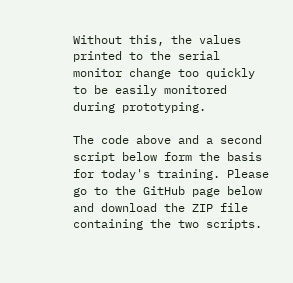Without this, the values printed to the serial monitor change too quickly to be easily monitored during prototyping.

The code above and a second script below form the basis for today's training. Please go to the GitHub page below and download the ZIP file containing the two scripts.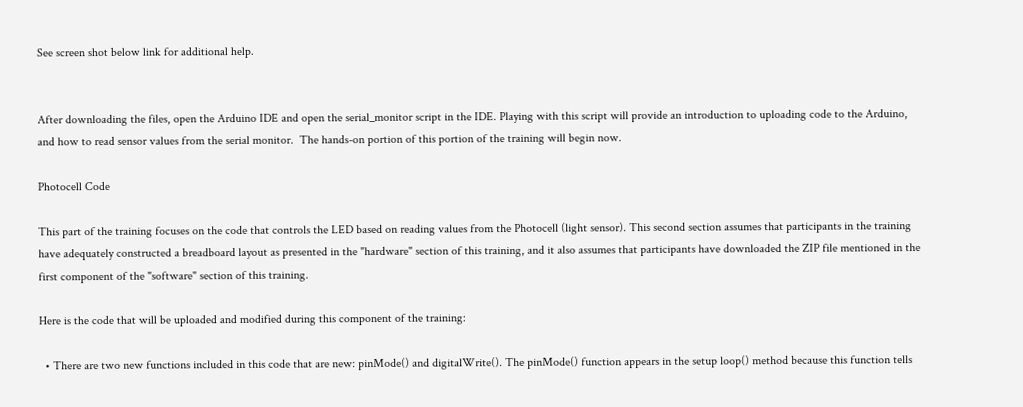See screen shot below link for additional help.


After downloading the files, open the Arduino IDE and open the serial_monitor script in the IDE. Playing with this script will provide an introduction to uploading code to the Arduino, and how to read sensor values from the serial monitor.  The hands-on portion of this portion of the training will begin now.

Photocell Code

This part of the training focuses on the code that controls the LED based on reading values from the Photocell (light sensor). This second section assumes that participants in the training have adequately constructed a breadboard layout as presented in the "hardware" section of this training, and it also assumes that participants have downloaded the ZIP file mentioned in the first component of the "software" section of this training.

Here is the code that will be uploaded and modified during this component of the training:

  • There are two new functions included in this code that are new: pinMode() and digitalWrite(). The pinMode() function appears in the setup loop() method because this function tells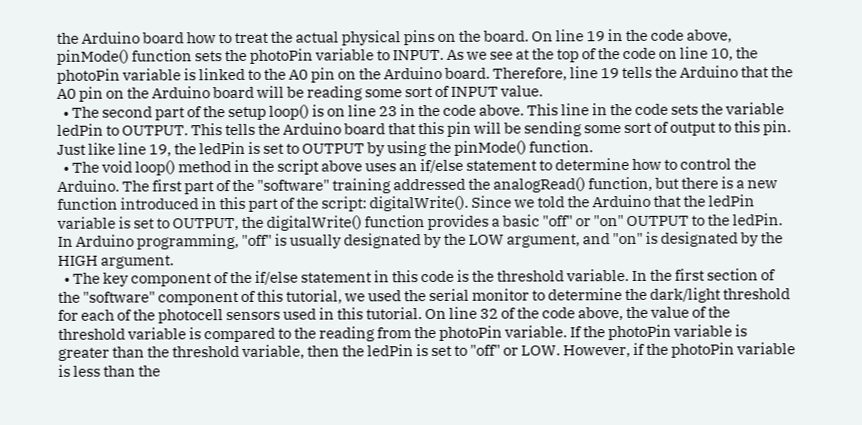the Arduino board how to treat the actual physical pins on the board. On line 19 in the code above, pinMode() function sets the photoPin variable to INPUT. As we see at the top of the code on line 10, the photoPin variable is linked to the A0 pin on the Arduino board. Therefore, line 19 tells the Arduino that the A0 pin on the Arduino board will be reading some sort of INPUT value.
  • The second part of the setup loop() is on line 23 in the code above. This line in the code sets the variable ledPin to OUTPUT. This tells the Arduino board that this pin will be sending some sort of output to this pin. Just like line 19, the ledPin is set to OUTPUT by using the pinMode() function.
  • The void loop() method in the script above uses an if/else statement to determine how to control the Arduino. The first part of the "software" training addressed the analogRead() function, but there is a new function introduced in this part of the script: digitalWrite(). Since we told the Arduino that the ledPin variable is set to OUTPUT, the digitalWrite() function provides a basic "off" or "on" OUTPUT to the ledPin. In Arduino programming, "off" is usually designated by the LOW argument, and "on" is designated by the HIGH argument.
  • The key component of the if/else statement in this code is the threshold variable. In the first section of the "software" component of this tutorial, we used the serial monitor to determine the dark/light threshold for each of the photocell sensors used in this tutorial. On line 32 of the code above, the value of the threshold variable is compared to the reading from the photoPin variable. If the photoPin variable is greater than the threshold variable, then the ledPin is set to "off" or LOW. However, if the photoPin variable is less than the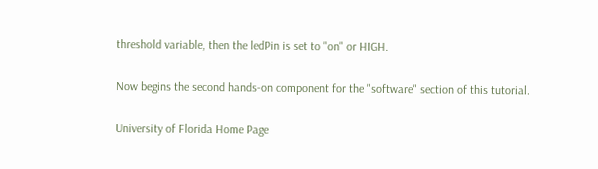threshold variable, then the ledPin is set to "on" or HIGH.

Now begins the second hands-on component for the "software" section of this tutorial.

University of Florida Home Page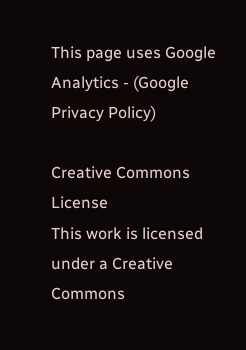This page uses Google Analytics - (Google Privacy Policy)

Creative Commons License
This work is licensed under a Creative Commons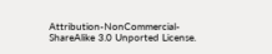Attribution-NonCommercial-ShareAlike 3.0 Unported License.